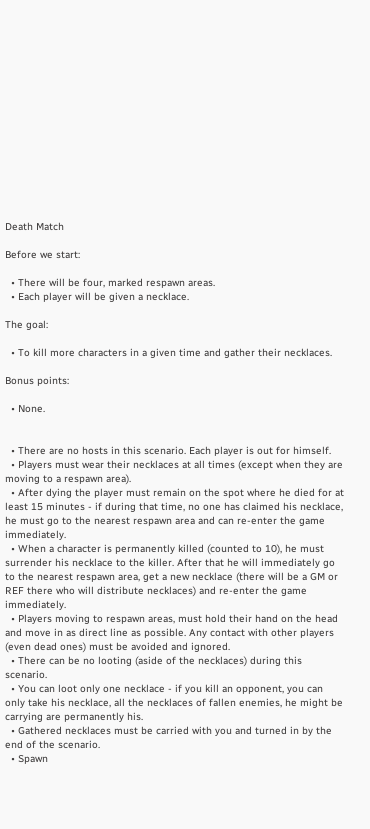Death Match

Before we start:

  • There will be four, marked respawn areas.
  • Each player will be given a necklace.

The goal:

  • To kill more characters in a given time and gather their necklaces.

Bonus points:

  • None.


  • There are no hosts in this scenario. Each player is out for himself.
  • Players must wear their necklaces at all times (except when they are moving to a respawn area).
  • After dying the player must remain on the spot where he died for at least 15 minutes - if during that time, no one has claimed his necklace, he must go to the nearest respawn area and can re-enter the game immediately.
  • When a character is permanently killed (counted to 10), he must surrender his necklace to the killer. After that he will immediately go to the nearest respawn area, get a new necklace (there will be a GM or REF there who will distribute necklaces) and re-enter the game immediately.
  • Players moving to respawn areas, must hold their hand on the head and move in as direct line as possible. Any contact with other players (even dead ones) must be avoided and ignored.
  • There can be no looting (aside of the necklaces) during this scenario.
  • You can loot only one necklace - if you kill an opponent, you can only take his necklace, all the necklaces of fallen enemies, he might be carrying are permanently his.
  • Gathered necklaces must be carried with you and turned in by the end of the scenario.
  • Spawn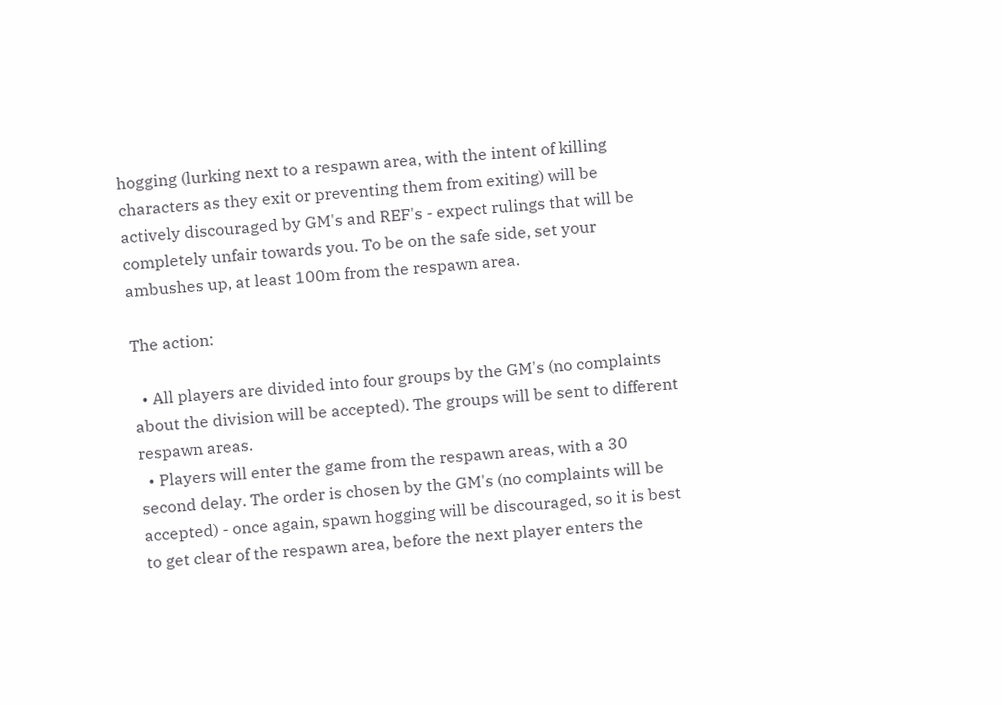hogging (lurking next to a respawn area, with the intent of killing characters as they exit or preventing them from exiting) will be actively discouraged by GM's and REF's - expect rulings that will be completely unfair towards you. To be on the safe side, set your ambushes up, at least 100m from the respawn area.

The action:

  • All players are divided into four groups by the GM's (no complaints about the division will be accepted). The groups will be sent to different respawn areas.
  • Players will enter the game from the respawn areas, with a 30 second delay. The order is chosen by the GM's (no complaints will be accepted) - once again, spawn hogging will be discouraged, so it is best to get clear of the respawn area, before the next player enters the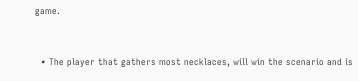game.


  • The player that gathers most necklaces, will win the scenario and is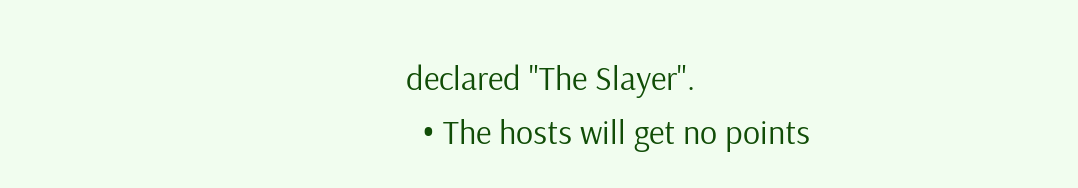declared "The Slayer".
  • The hosts will get no points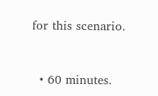for this scenario.


  • 60 minutes.